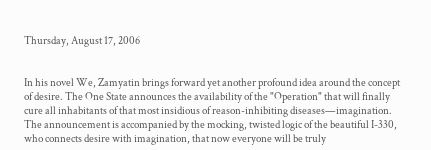Thursday, August 17, 2006


In his novel We, Zamyatin brings forward yet another profound idea around the concept of desire. The One State announces the availability of the "Operation" that will finally cure all inhabitants of that most insidious of reason-inhibiting diseases—imagination. The announcement is accompanied by the mocking, twisted logic of the beautiful I-330, who connects desire with imagination, that now everyone will be truly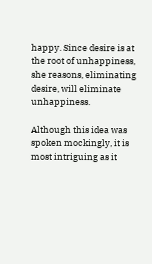happy. Since desire is at the root of unhappiness, she reasons, eliminating desire, will eliminate unhappiness.

Although this idea was spoken mockingly, it is most intriguing as it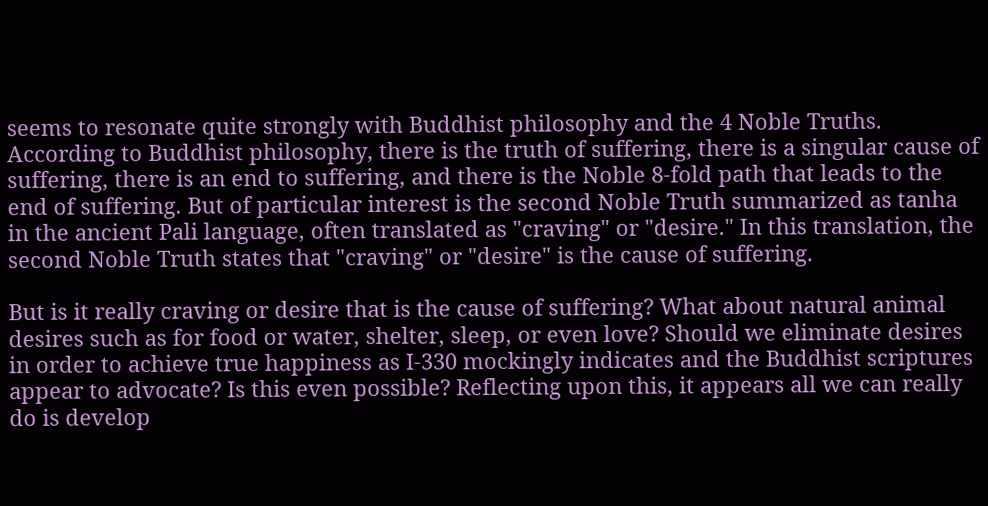seems to resonate quite strongly with Buddhist philosophy and the 4 Noble Truths. According to Buddhist philosophy, there is the truth of suffering, there is a singular cause of suffering, there is an end to suffering, and there is the Noble 8-fold path that leads to the end of suffering. But of particular interest is the second Noble Truth summarized as tanha in the ancient Pali language, often translated as "craving" or "desire." In this translation, the second Noble Truth states that "craving" or "desire" is the cause of suffering.

But is it really craving or desire that is the cause of suffering? What about natural animal desires such as for food or water, shelter, sleep, or even love? Should we eliminate desires in order to achieve true happiness as I-330 mockingly indicates and the Buddhist scriptures appear to advocate? Is this even possible? Reflecting upon this, it appears all we can really do is develop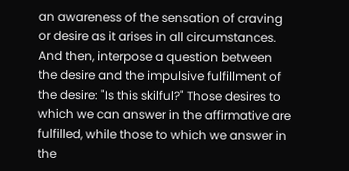an awareness of the sensation of craving or desire as it arises in all circumstances. And then, interpose a question between the desire and the impulsive fulfillment of the desire: "Is this skilful?" Those desires to which we can answer in the affirmative are fulfilled, while those to which we answer in the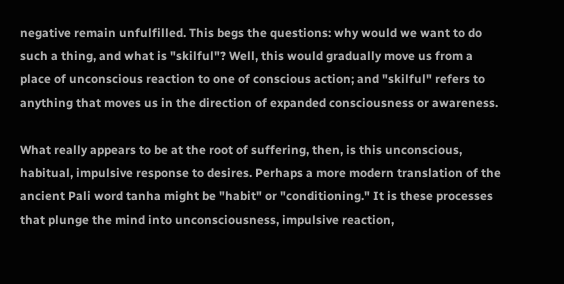negative remain unfulfilled. This begs the questions: why would we want to do such a thing, and what is "skilful"? Well, this would gradually move us from a place of unconscious reaction to one of conscious action; and "skilful" refers to anything that moves us in the direction of expanded consciousness or awareness.

What really appears to be at the root of suffering, then, is this unconscious, habitual, impulsive response to desires. Perhaps a more modern translation of the ancient Pali word tanha might be "habit" or "conditioning." It is these processes that plunge the mind into unconsciousness, impulsive reaction,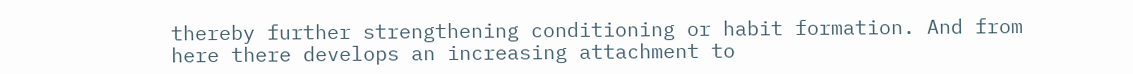thereby further strengthening conditioning or habit formation. And from here there develops an increasing attachment to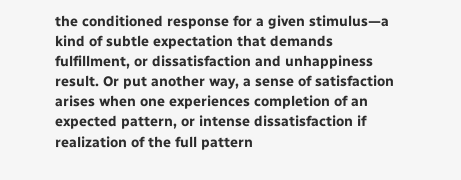the conditioned response for a given stimulus—a kind of subtle expectation that demands fulfillment, or dissatisfaction and unhappiness result. Or put another way, a sense of satisfaction arises when one experiences completion of an expected pattern, or intense dissatisfaction if realization of the full pattern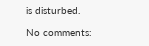is disturbed.

No comments: